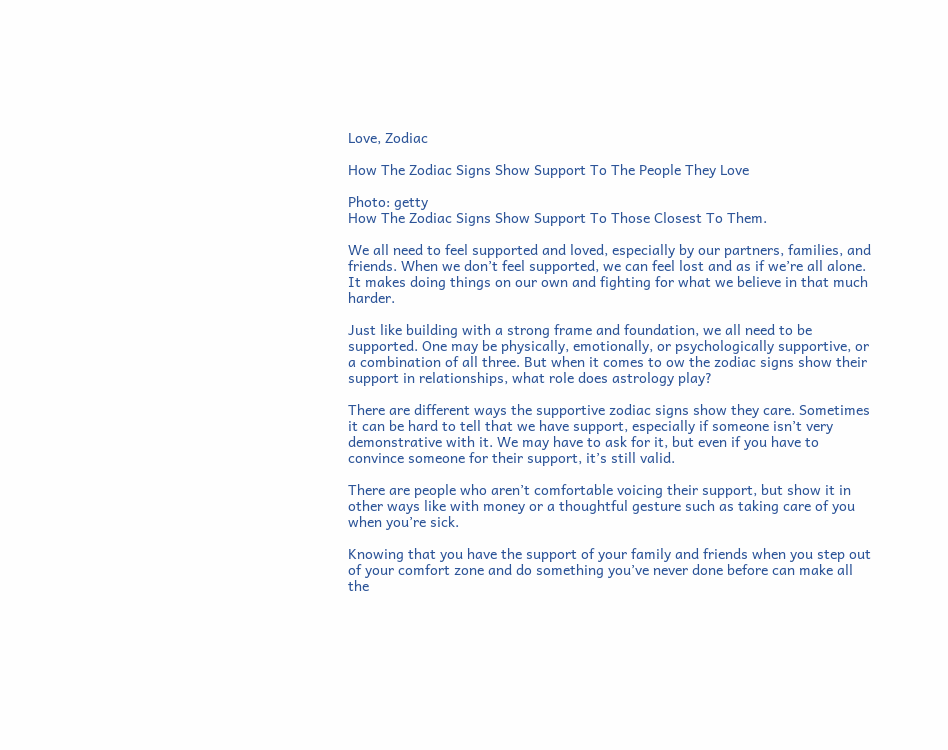Love, Zodiac

How The Zodiac Signs Show Support To The People They Love

Photo: getty
How The Zodiac Signs Show Support To Those Closest To Them.

We all need to feel supported and loved, especially by our partners, families, and friends. When we don’t feel supported, we can feel lost and as if we’re all alone. It makes doing things on our own and fighting for what we believe in that much harder.

Just like building with a strong frame and foundation, we all need to be supported. One may be physically, emotionally, or psychologically supportive, or a combination of all three. But when it comes to ow the zodiac signs show their support in relationships, what role does astrology play?

There are different ways the supportive zodiac signs show they care. Sometimes it can be hard to tell that we have support, especially if someone isn’t very demonstrative with it. We may have to ask for it, but even if you have to convince someone for their support, it’s still valid.

There are people who aren’t comfortable voicing their support, but show it in other ways like with money or a thoughtful gesture such as taking care of you when you’re sick.

Knowing that you have the support of your family and friends when you step out of your comfort zone and do something you’ve never done before can make all the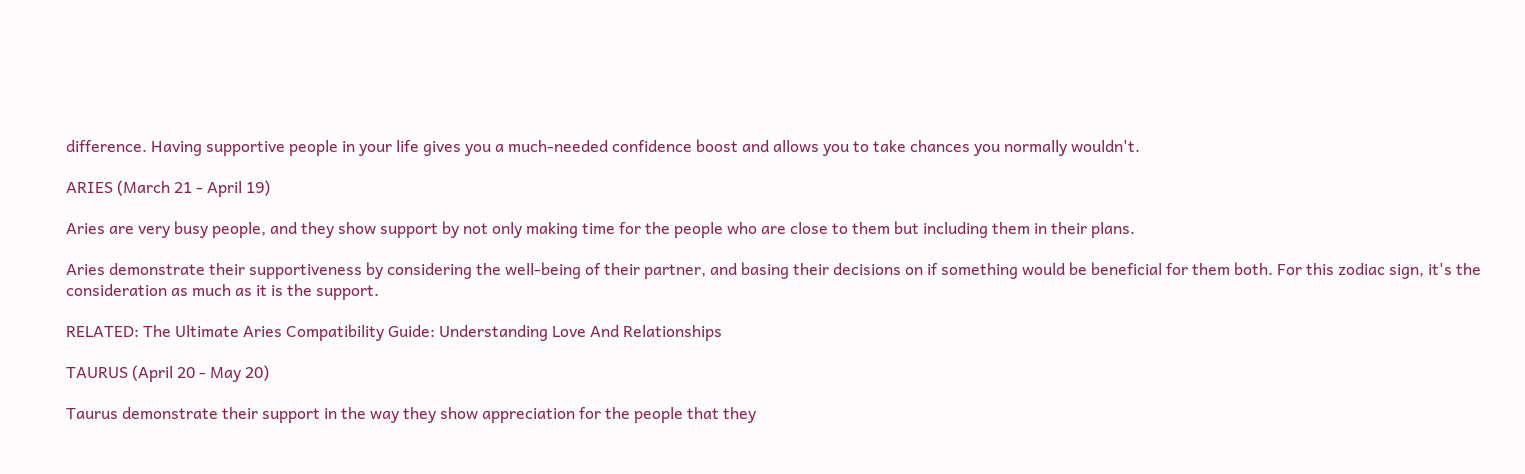difference. Having supportive people in your life gives you a much-needed confidence boost and allows you to take chances you normally wouldn't.

ARIES (March 21 - April 19)

Aries are very busy people, and they show support by not only making time for the people who are close to them but including them in their plans.

Aries demonstrate their supportiveness by considering the well-being of their partner, and basing their decisions on if something would be beneficial for them both. For this zodiac sign, it's the consideration as much as it is the support.

RELATED: The Ultimate Aries Compatibility Guide: Understanding Love And Relationships

TAURUS (April 20 - May 20)

Taurus demonstrate their support in the way they show appreciation for the people that they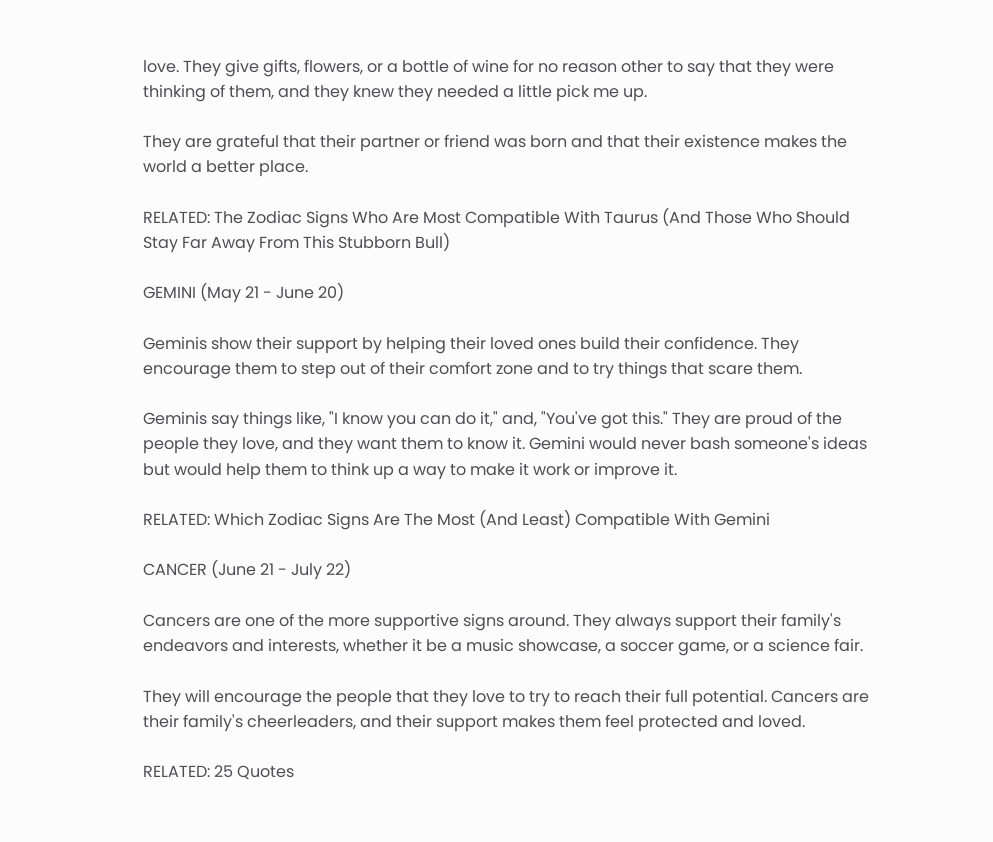love. They give gifts, flowers, or a bottle of wine for no reason other to say that they were thinking of them, and they knew they needed a little pick me up.

They are grateful that their partner or friend was born and that their existence makes the world a better place.

RELATED: The Zodiac Signs Who Are Most Compatible With Taurus (And Those Who Should Stay Far Away From This Stubborn Bull)

GEMINI (May 21 - June 20)

Geminis show their support by helping their loved ones build their confidence. They encourage them to step out of their comfort zone and to try things that scare them.

Geminis say things like, "I know you can do it," and, "You've got this." They are proud of the people they love, and they want them to know it. Gemini would never bash someone's ideas but would help them to think up a way to make it work or improve it.

RELATED: Which Zodiac Signs Are The Most (And Least) Compatible With Gemini

CANCER (June 21 - July 22)

Cancers are one of the more supportive signs around. They always support their family's endeavors and interests, whether it be a music showcase, a soccer game, or a science fair.

They will encourage the people that they love to try to reach their full potential. Cancers are their family's cheerleaders, and their support makes them feel protected and loved.

RELATED: 25 Quotes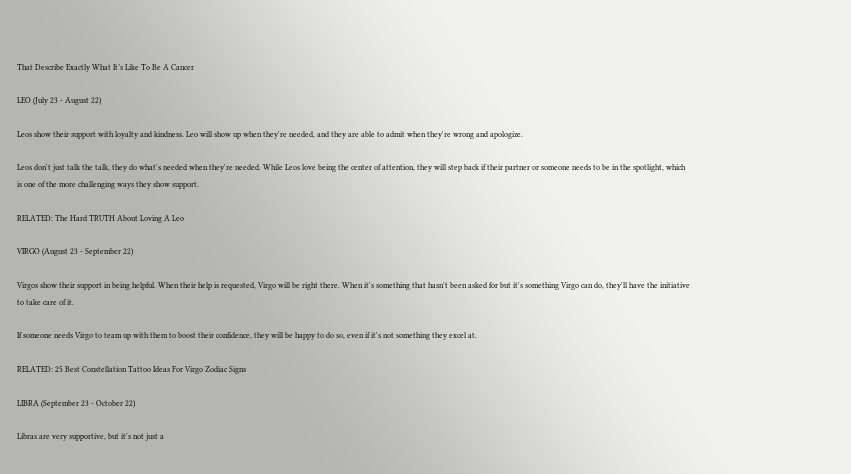That Describe Exactly What It’s Like To Be A Cancer

LEO (July 23 - August 22)

Leos show their support with loyalty and kindness. Leo will show up when they're needed, and they are able to admit when they're wrong and apologize.

Leos don't just talk the talk, they do what's needed when they're needed. While Leos love being the center of attention, they will step back if their partner or someone needs to be in the spotlight, which is one of the more challenging ways they show support.

RELATED: The Hard TRUTH About Loving A Leo

VIRGO (August 23 - September 22)

Virgos show their support in being helpful. When their help is requested, Virgo will be right there. When it's something that hasn't been asked for but it's something Virgo can do, they'll have the initiative to take care of it.

If someone needs Virgo to team up with them to boost their confidence, they will be happy to do so, even if it's not something they excel at.

RELATED: 25 Best Constellation Tattoo Ideas For Virgo Zodiac Signs

LIBRA (September 23 - October 22)

Libras are very supportive, but it's not just a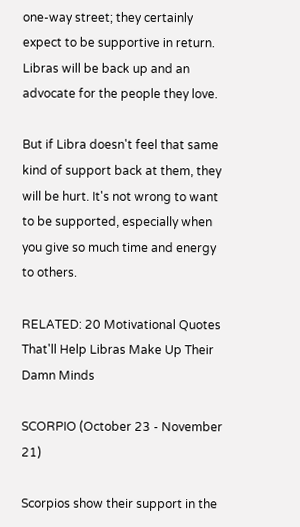one-way street; they certainly expect to be supportive in return. Libras will be back up and an advocate for the people they love.

But if Libra doesn't feel that same kind of support back at them, they will be hurt. It's not wrong to want to be supported, especially when you give so much time and energy to others.

RELATED: 20 Motivational Quotes That'll Help Libras Make Up Their Damn Minds

SCORPIO (October 23 - November 21)

Scorpios show their support in the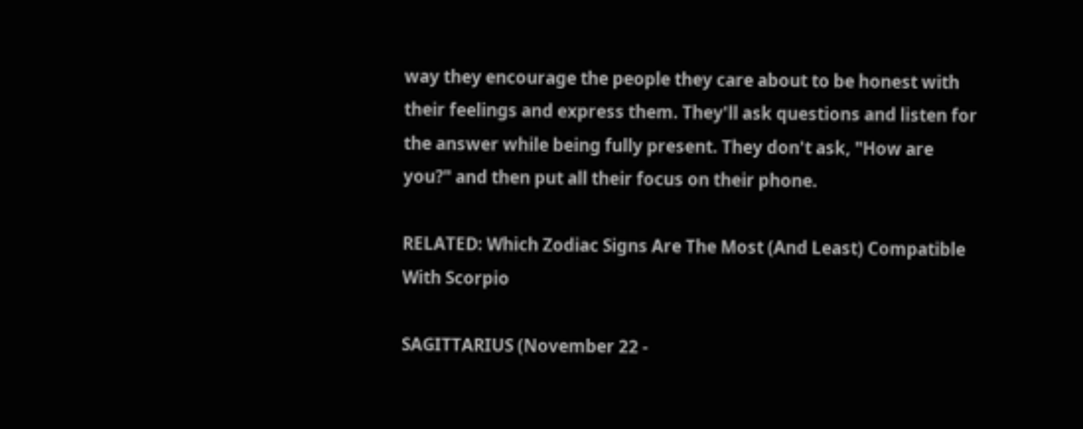way they encourage the people they care about to be honest with their feelings and express them. They'll ask questions and listen for the answer while being fully present. They don't ask, "How are you?" and then put all their focus on their phone.

RELATED: Which Zodiac Signs Are The Most (And Least) Compatible With Scorpio

SAGITTARIUS (November 22 -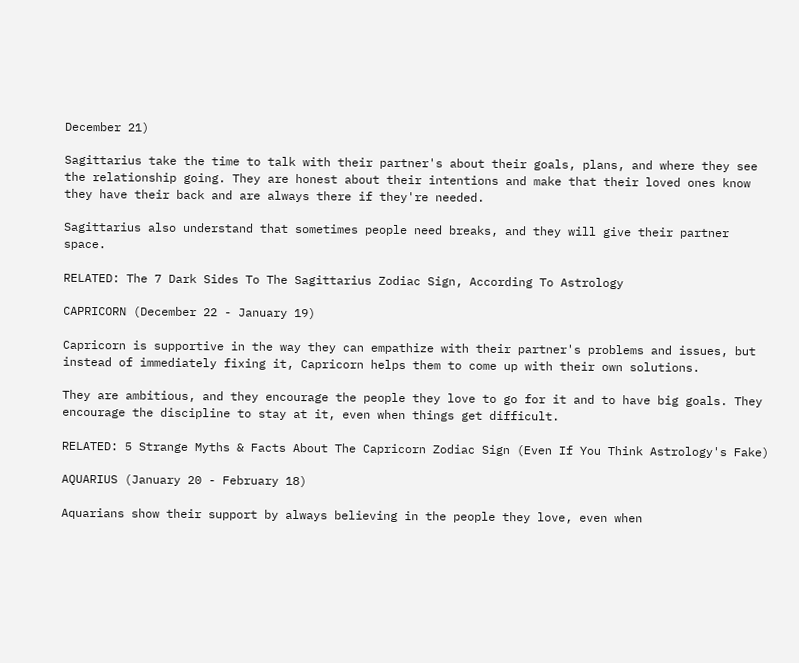December 21)

Sagittarius take the time to talk with their partner's about their goals, plans, and where they see the relationship going. They are honest about their intentions and make that their loved ones know they have their back and are always there if they're needed.

Sagittarius also understand that sometimes people need breaks, and they will give their partner space.

RELATED: The 7 Dark Sides To The Sagittarius Zodiac Sign, According To Astrology

CAPRICORN (December 22 - January 19)

Capricorn is supportive in the way they can empathize with their partner's problems and issues, but instead of immediately fixing it, Capricorn helps them to come up with their own solutions.

They are ambitious, and they encourage the people they love to go for it and to have big goals. They encourage the discipline to stay at it, even when things get difficult.

RELATED: 5 Strange Myths & Facts About The Capricorn Zodiac Sign (Even If You Think Astrology's Fake)

AQUARIUS (January 20 - February 18)

Aquarians show their support by always believing in the people they love, even when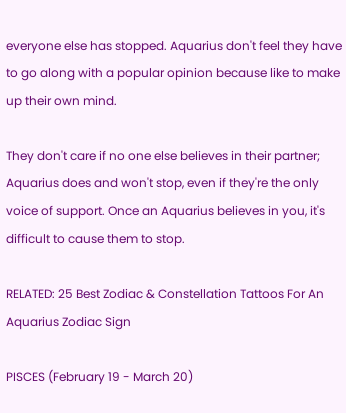everyone else has stopped. Aquarius don't feel they have to go along with a popular opinion because like to make up their own mind.

They don't care if no one else believes in their partner; Aquarius does and won't stop, even if they're the only voice of support. Once an Aquarius believes in you, it's difficult to cause them to stop.

RELATED: 25 Best Zodiac & Constellation Tattoos For An Aquarius Zodiac Sign

PISCES (February 19 - March 20)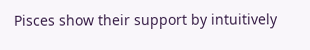Pisces show their support by intuitively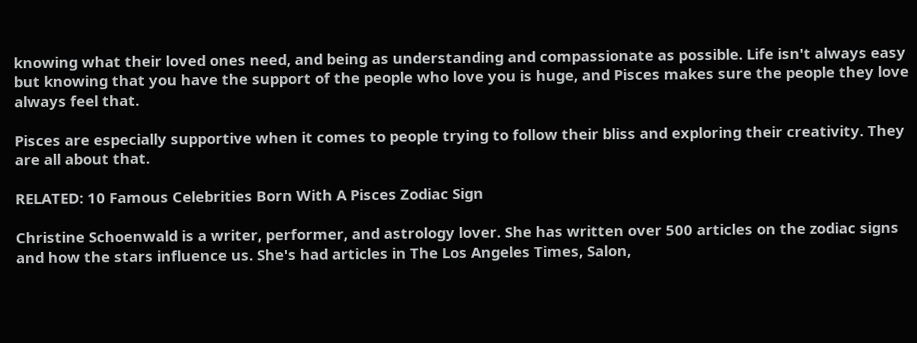knowing what their loved ones need, and being as understanding and compassionate as possible. Life isn't always easy but knowing that you have the support of the people who love you is huge, and Pisces makes sure the people they love always feel that.

Pisces are especially supportive when it comes to people trying to follow their bliss and exploring their creativity. They are all about that.

RELATED: 10 Famous Celebrities Born With A Pisces Zodiac Sign

Christine Schoenwald is a writer, performer, and astrology lover. She has written over 500 articles on the zodiac signs and how the stars influence us. She's had articles in The Los Angeles Times, Salon,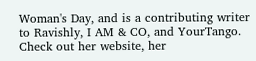Woman's Day, and is a contributing writer to Ravishly, I AM & CO, and YourTango. Check out her website, her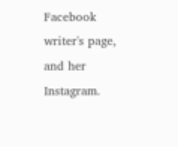Facebook writer's page, and her Instagram.